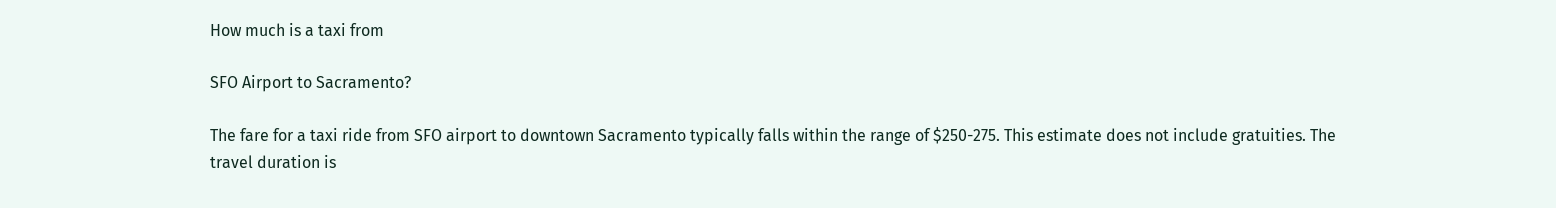How much is a taxi from

SFO Airport to Sacramento?

The fare for a taxi ride from SFO airport to downtown Sacramento typically falls within the range of $250-275. This estimate does not include gratuities. The travel duration is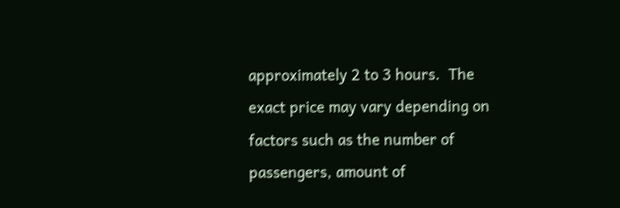approximately 2 to 3 hours.  The exact price may vary depending on factors such as the number of passengers, amount of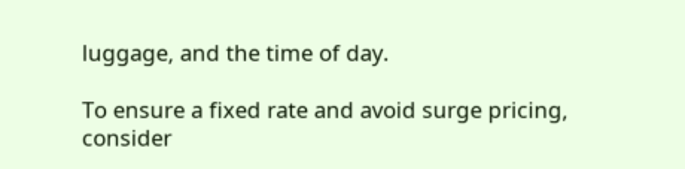luggage, and the time of day.

To ensure a fixed rate and avoid surge pricing, consider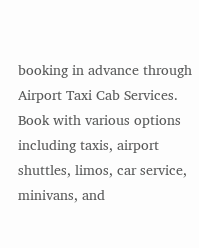booking in advance through Airport Taxi Cab Services. Book with various options including taxis, airport shuttles, limos, car service, minivans, and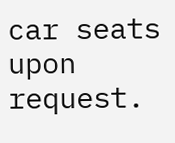car seats upon request.